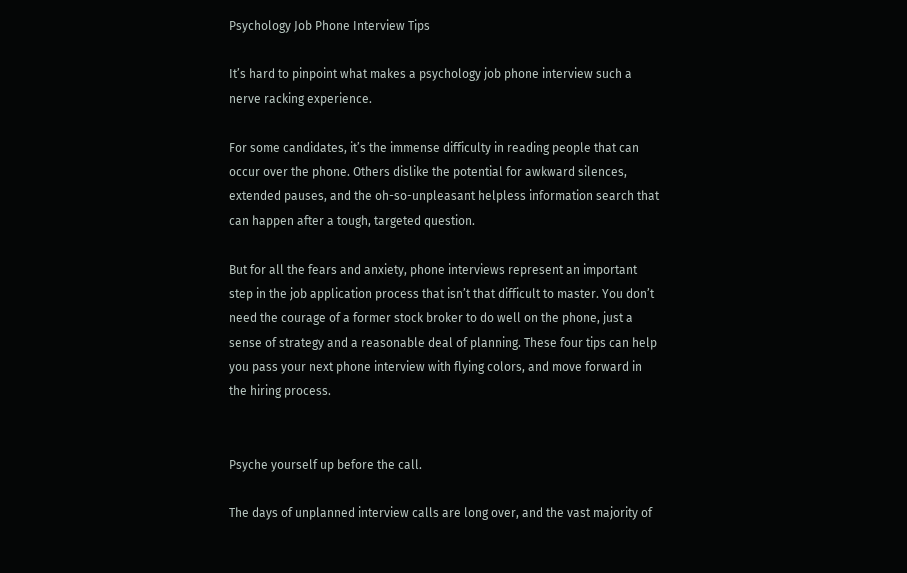Psychology Job Phone Interview Tips

It’s hard to pinpoint what makes a psychology job phone interview such a nerve racking experience.

For some candidates, it’s the immense difficulty in reading people that can occur over the phone. Others dislike the potential for awkward silences, extended pauses, and the oh-so-unpleasant helpless information search that can happen after a tough, targeted question.

But for all the fears and anxiety, phone interviews represent an important step in the job application process that isn’t that difficult to master. You don’t need the courage of a former stock broker to do well on the phone, just a sense of strategy and a reasonable deal of planning. These four tips can help you pass your next phone interview with flying colors, and move forward in the hiring process.


Psyche yourself up before the call.

The days of unplanned interview calls are long over, and the vast majority of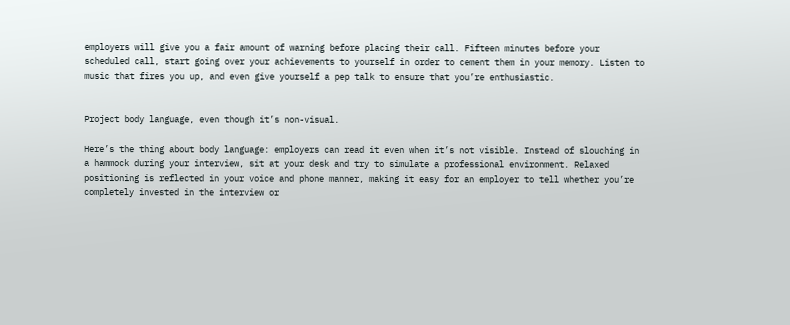employers will give you a fair amount of warning before placing their call. Fifteen minutes before your scheduled call, start going over your achievements to yourself in order to cement them in your memory. Listen to music that fires you up, and even give yourself a pep talk to ensure that you’re enthusiastic.


Project body language, even though it’s non-visual.

Here’s the thing about body language: employers can read it even when it’s not visible. Instead of slouching in a hammock during your interview, sit at your desk and try to simulate a professional environment. Relaxed positioning is reflected in your voice and phone manner, making it easy for an employer to tell whether you’re completely invested in the interview or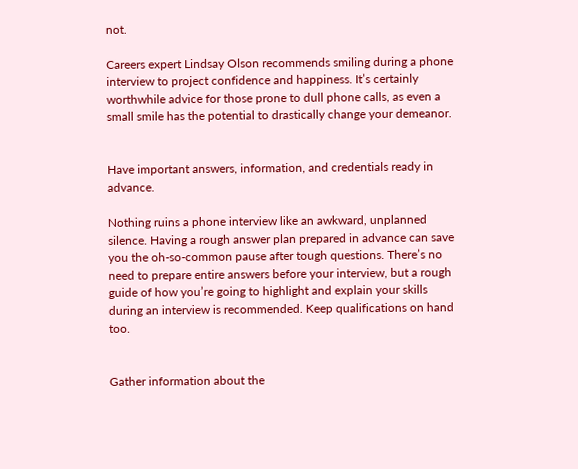not.

Careers expert Lindsay Olson recommends smiling during a phone interview to project confidence and happiness. It’s certainly worthwhile advice for those prone to dull phone calls, as even a small smile has the potential to drastically change your demeanor.


Have important answers, information, and credentials ready in advance.

Nothing ruins a phone interview like an awkward, unplanned silence. Having a rough answer plan prepared in advance can save you the oh-so-common pause after tough questions. There’s no need to prepare entire answers before your interview, but a rough guide of how you’re going to highlight and explain your skills during an interview is recommended. Keep qualifications on hand too.


Gather information about the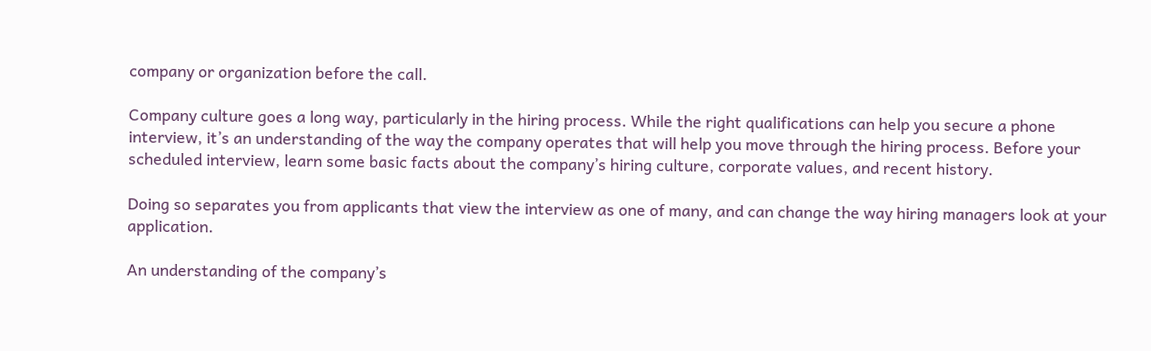company or organization before the call.

Company culture goes a long way, particularly in the hiring process. While the right qualifications can help you secure a phone interview, it’s an understanding of the way the company operates that will help you move through the hiring process. Before your scheduled interview, learn some basic facts about the company’s hiring culture, corporate values, and recent history.

Doing so separates you from applicants that view the interview as one of many, and can change the way hiring managers look at your application.

An understanding of the company’s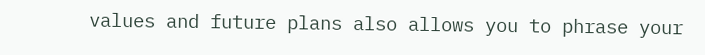values and future plans also allows you to phrase your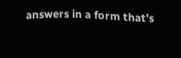answers in a form that’s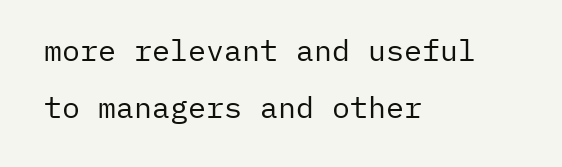more relevant and useful to managers and other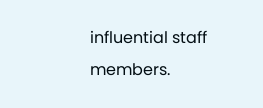influential staff members.